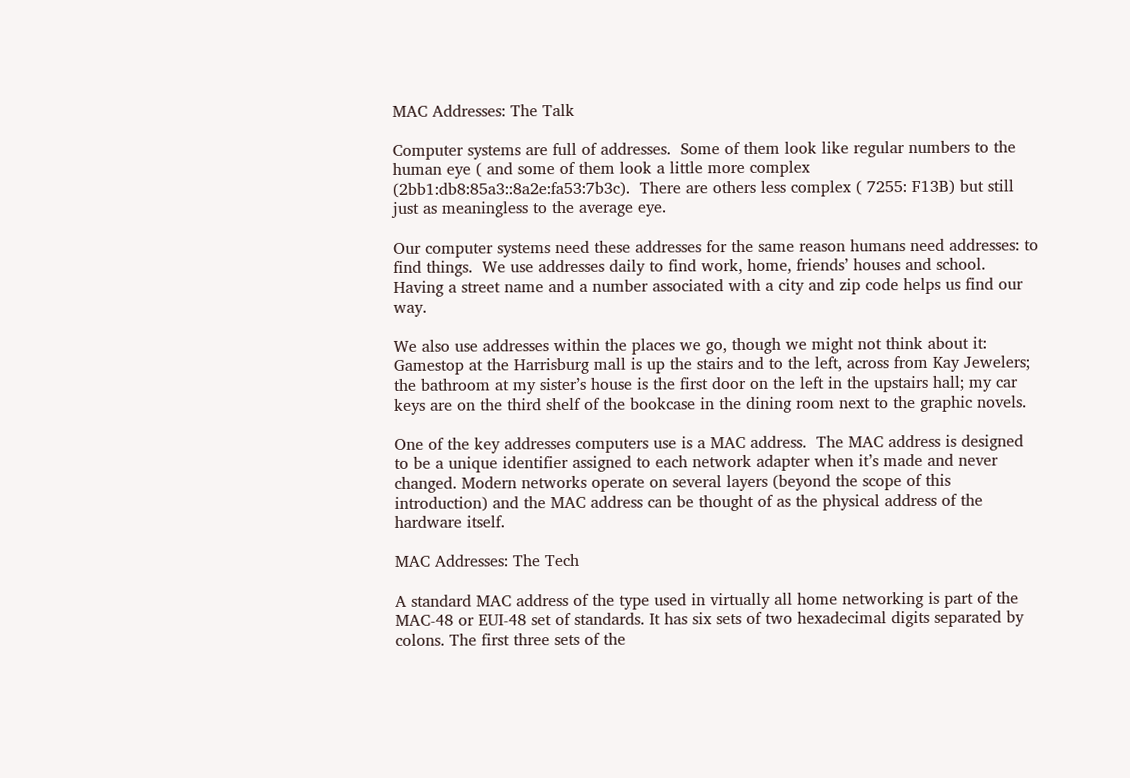MAC Addresses: The Talk

Computer systems are full of addresses.  Some of them look like regular numbers to the human eye ( and some of them look a little more complex (2bb1:db8:85a3::8a2e:fa53:7b3c).  There are others less complex ( 7255: F13B) but still just as meaningless to the average eye.

Our computer systems need these addresses for the same reason humans need addresses: to find things.  We use addresses daily to find work, home, friends’ houses and school. Having a street name and a number associated with a city and zip code helps us find our way.

We also use addresses within the places we go, though we might not think about it: Gamestop at the Harrisburg mall is up the stairs and to the left, across from Kay Jewelers; the bathroom at my sister’s house is the first door on the left in the upstairs hall; my car keys are on the third shelf of the bookcase in the dining room next to the graphic novels.

One of the key addresses computers use is a MAC address.  The MAC address is designed to be a unique identifier assigned to each network adapter when it’s made and never changed. Modern networks operate on several layers (beyond the scope of this introduction) and the MAC address can be thought of as the physical address of the hardware itself.

MAC Addresses: The Tech

A standard MAC address of the type used in virtually all home networking is part of the MAC-48 or EUI-48 set of standards. It has six sets of two hexadecimal digits separated by colons. The first three sets of the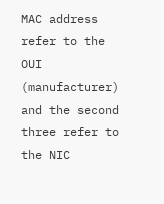MAC address refer to the OUI (manufacturer) and the second three refer to the NIC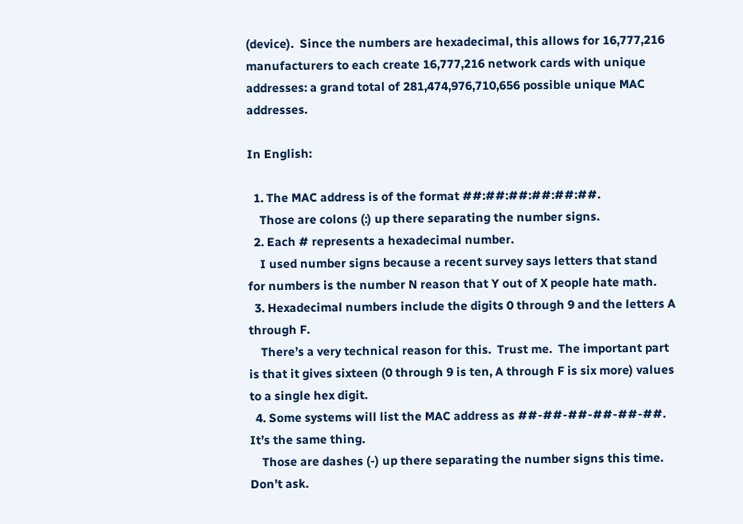(device).  Since the numbers are hexadecimal, this allows for 16,777,216 manufacturers to each create 16,777,216 network cards with unique addresses: a grand total of 281,474,976,710,656 possible unique MAC addresses.

In English:

  1. The MAC address is of the format ##:##:##:##:##:##.
    Those are colons (:) up there separating the number signs.
  2. Each # represents a hexadecimal number.
    I used number signs because a recent survey says letters that stand for numbers is the number N reason that Y out of X people hate math.
  3. Hexadecimal numbers include the digits 0 through 9 and the letters A through F.
    There’s a very technical reason for this.  Trust me.  The important part is that it gives sixteen (0 through 9 is ten, A through F is six more) values to a single hex digit.
  4. Some systems will list the MAC address as ##-##-##-##-##-##.  It’s the same thing.
    Those are dashes (-) up there separating the number signs this time. Don’t ask.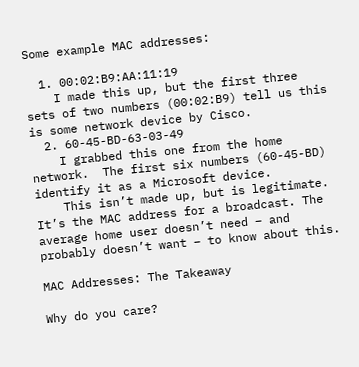Some example MAC addresses:

  1. 00:02:B9:AA:11:19
    I made this up, but the first three sets of two numbers (00:02:B9) tell us this is some network device by Cisco.
  2. 60-45-BD-63-03-49
    I grabbed this one from the home network.  The first six numbers (60-45-BD) identify it as a Microsoft device.
    This isn’t made up, but is legitimate.  It’s the MAC address for a broadcast. The average home user doesn’t need – and probably doesn’t want – to know about this.

MAC Addresses: The Takeaway

Why do you care?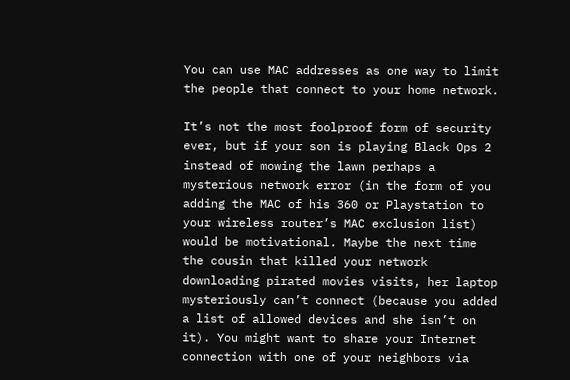You can use MAC addresses as one way to limit the people that connect to your home network.

It’s not the most foolproof form of security ever, but if your son is playing Black Ops 2 instead of mowing the lawn perhaps a mysterious network error (in the form of you adding the MAC of his 360 or Playstation to your wireless router’s MAC exclusion list) would be motivational. Maybe the next time the cousin that killed your network downloading pirated movies visits, her laptop mysteriously can’t connect (because you added a list of allowed devices and she isn’t on it). You might want to share your Internet connection with one of your neighbors via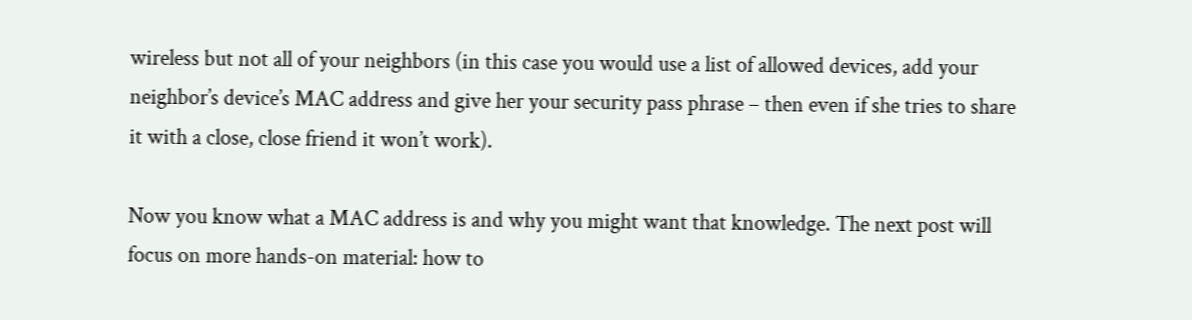wireless but not all of your neighbors (in this case you would use a list of allowed devices, add your neighbor’s device’s MAC address and give her your security pass phrase – then even if she tries to share it with a close, close friend it won’t work).

Now you know what a MAC address is and why you might want that knowledge. The next post will focus on more hands-on material: how to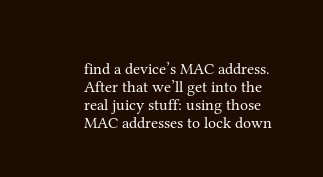find a device’s MAC address.  After that we’ll get into the real juicy stuff: using those MAC addresses to lock down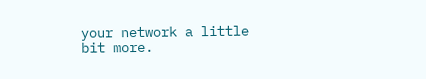your network a little bit more.